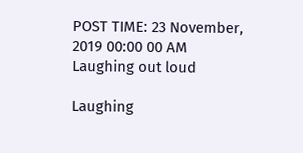POST TIME: 23 November, 2019 00:00 00 AM
Laughing out loud

Laughing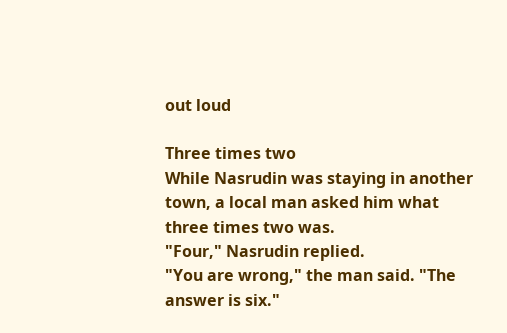out loud

Three times two
While Nasrudin was staying in another town, a local man asked him what three times two was.
"Four," Nasrudin replied.
"You are wrong," the man said. "The answer is six."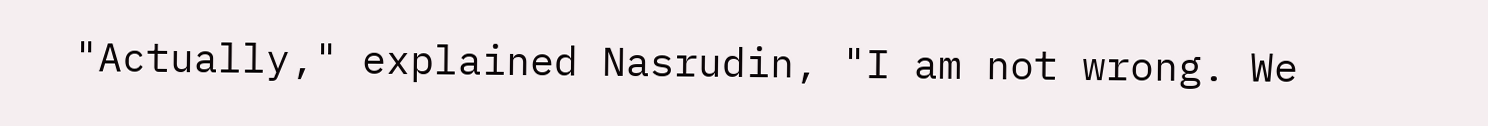"Actually," explained Nasrudin, "I am not wrong. We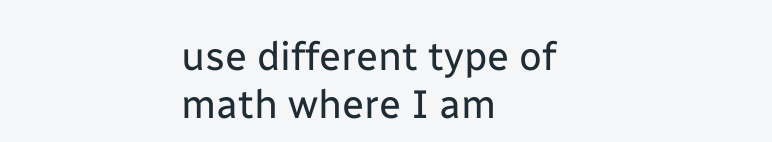use different type of math where I am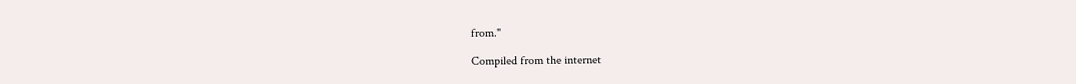from."

Compiled from the internet